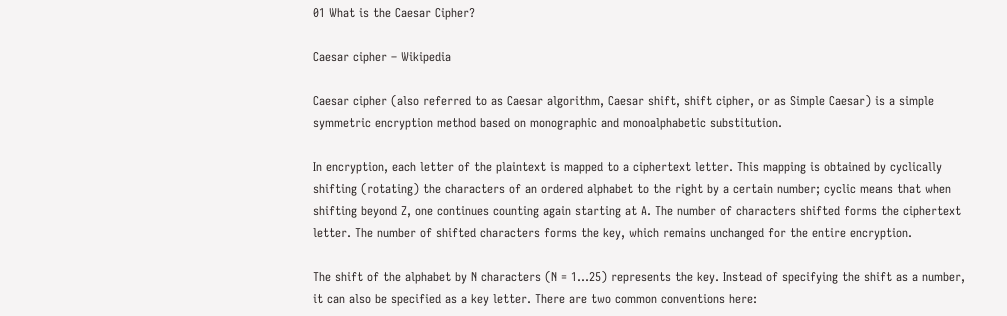01 What is the Caesar Cipher?

Caesar cipher – Wikipedia

Caesar cipher (also referred to as Caesar algorithm, Caesar shift, shift cipher, or as Simple Caesar) is a simple symmetric encryption method based on monographic and monoalphabetic substitution.

In encryption, each letter of the plaintext is mapped to a ciphertext letter. This mapping is obtained by cyclically shifting (rotating) the characters of an ordered alphabet to the right by a certain number; cyclic means that when shifting beyond Z, one continues counting again starting at A. The number of characters shifted forms the ciphertext letter. The number of shifted characters forms the key, which remains unchanged for the entire encryption.

The shift of the alphabet by N characters (N = 1…25) represents the key. Instead of specifying the shift as a number, it can also be specified as a key letter. There are two common conventions here: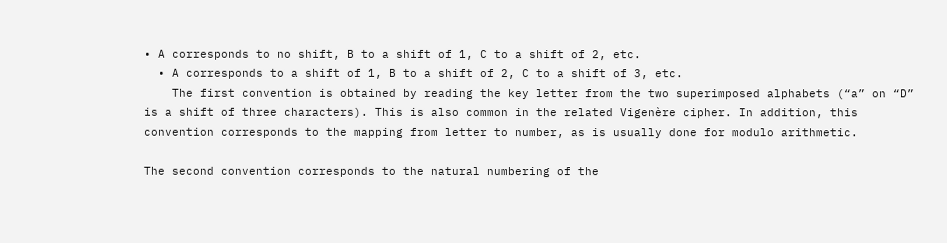• A corresponds to no shift, B to a shift of 1, C to a shift of 2, etc.
  • A corresponds to a shift of 1, B to a shift of 2, C to a shift of 3, etc.
    The first convention is obtained by reading the key letter from the two superimposed alphabets (“a” on “D” is a shift of three characters). This is also common in the related Vigenère cipher. In addition, this convention corresponds to the mapping from letter to number, as is usually done for modulo arithmetic.

The second convention corresponds to the natural numbering of the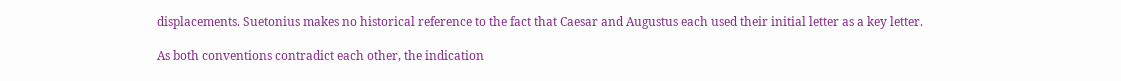displacements. Suetonius makes no historical reference to the fact that Caesar and Augustus each used their initial letter as a key letter.

As both conventions contradict each other, the indication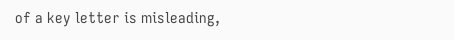of a key letter is misleading,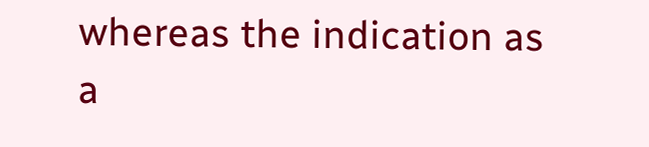whereas the indication as a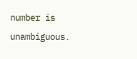number is unambiguous.